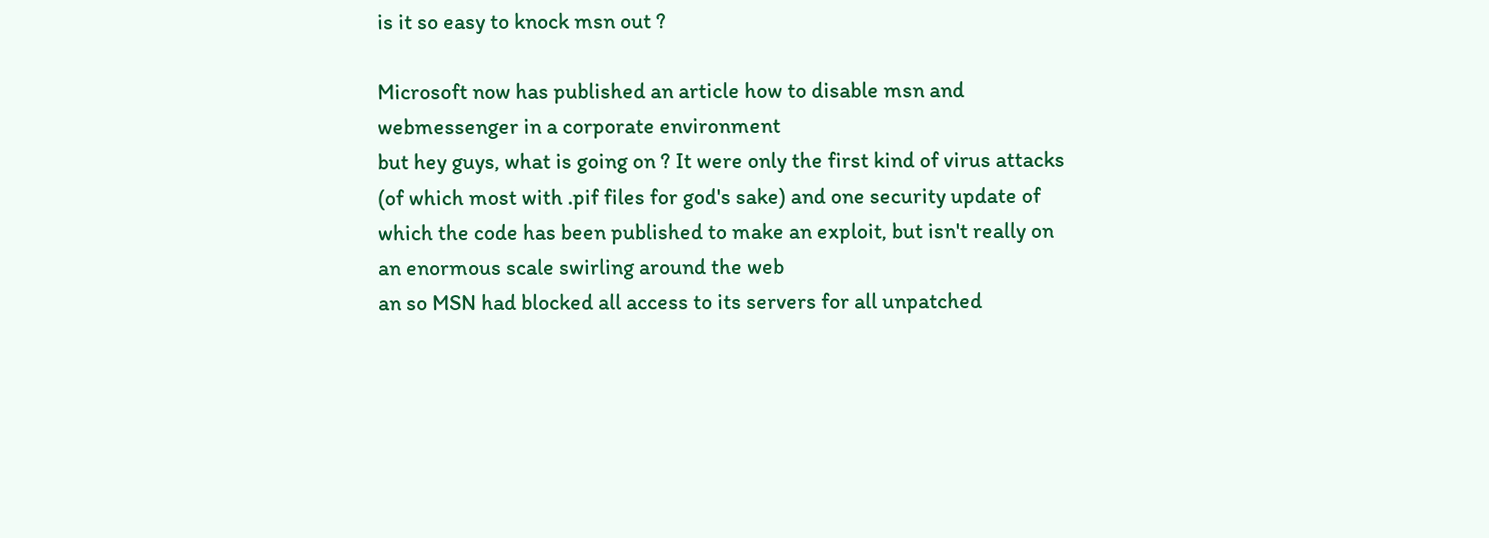is it so easy to knock msn out ?

Microsoft now has published an article how to disable msn and webmessenger in a corporate environment
but hey guys, what is going on ? It were only the first kind of virus attacks (of which most with .pif files for god's sake) and one security update of which the code has been published to make an exploit, but isn't really on an enormous scale swirling around the web
an so MSN had blocked all access to its servers for all unpatched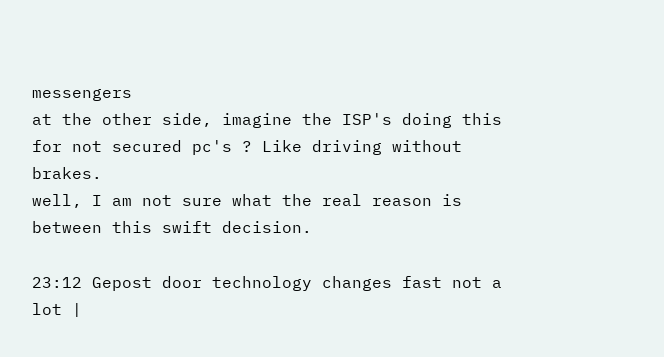messengers
at the other side, imagine the ISP's doing this for not secured pc's ? Like driving without brakes.
well, I am not sure what the real reason is between this swift decision.

23:12 Gepost door technology changes fast not a lot |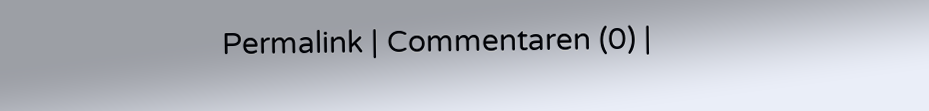Permalink | Commentaren (0) |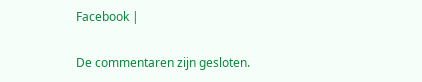Facebook |

De commentaren zijn gesloten.